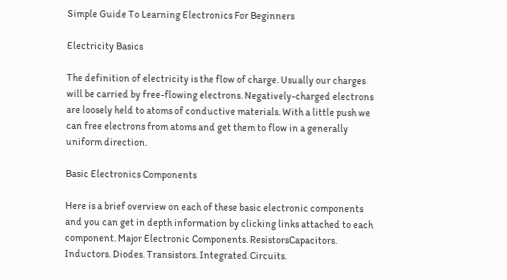Simple Guide To Learning Electronics For Beginners

Electricity Basics

The definition of electricity is the flow of charge. Usually our charges will be carried by free-flowing electrons. Negatively-charged electrons are loosely held to atoms of conductive materials. With a little push we can free electrons from atoms and get them to flow in a generally uniform direction.

Basic Electronics Components

Here is a brief overview on each of these basic electronic components and you can get in depth information by clicking links attached to each component. Major Electronic Components. ResistorsCapacitors. Inductors. Diodes. Transistors. Integrated Circuits.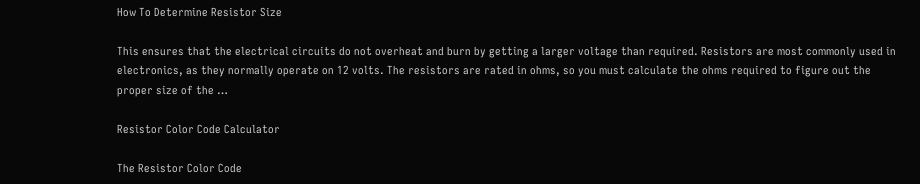How To Determine Resistor Size

This ensures that the electrical circuits do not overheat and burn by getting a larger voltage than required. Resistors are most commonly used in electronics, as they normally operate on 12 volts. The resistors are rated in ohms, so you must calculate the ohms required to figure out the proper size of the …

Resistor Color Code Calculator

The Resistor Color Code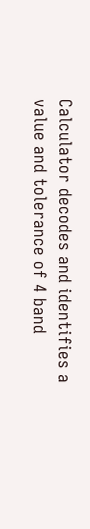Calculator decodes and identifies a value and tolerance of 4 band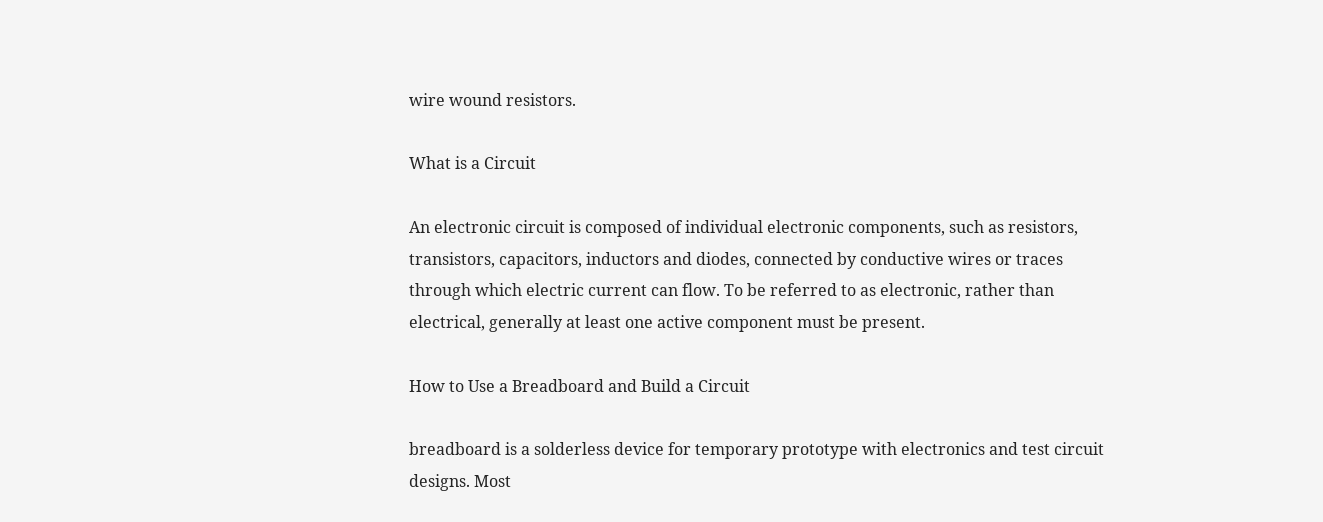wire wound resistors.

What is a Circuit

An electronic circuit is composed of individual electronic components, such as resistors, transistors, capacitors, inductors and diodes, connected by conductive wires or traces through which electric current can flow. To be referred to as electronic, rather than electrical, generally at least one active component must be present.

How to Use a Breadboard and Build a Circuit

breadboard is a solderless device for temporary prototype with electronics and test circuit designs. Most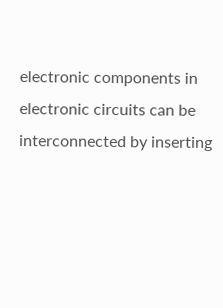electronic components in electronic circuits can be interconnected by inserting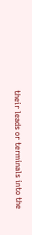their leads or terminals into the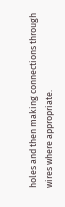holes and then making connections through wires where appropriate.